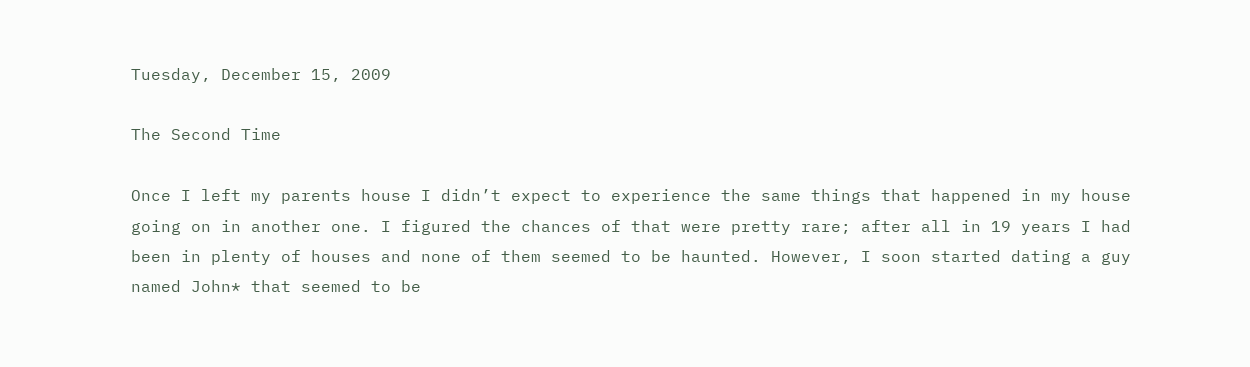Tuesday, December 15, 2009

The Second Time

Once I left my parents house I didn’t expect to experience the same things that happened in my house going on in another one. I figured the chances of that were pretty rare; after all in 19 years I had been in plenty of houses and none of them seemed to be haunted. However, I soon started dating a guy named John* that seemed to be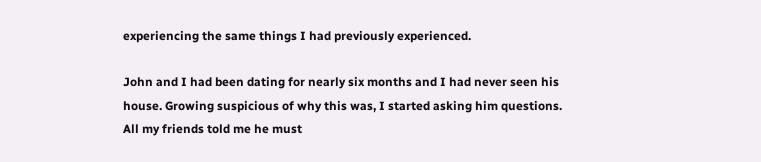experiencing the same things I had previously experienced.

John and I had been dating for nearly six months and I had never seen his house. Growing suspicious of why this was, I started asking him questions. All my friends told me he must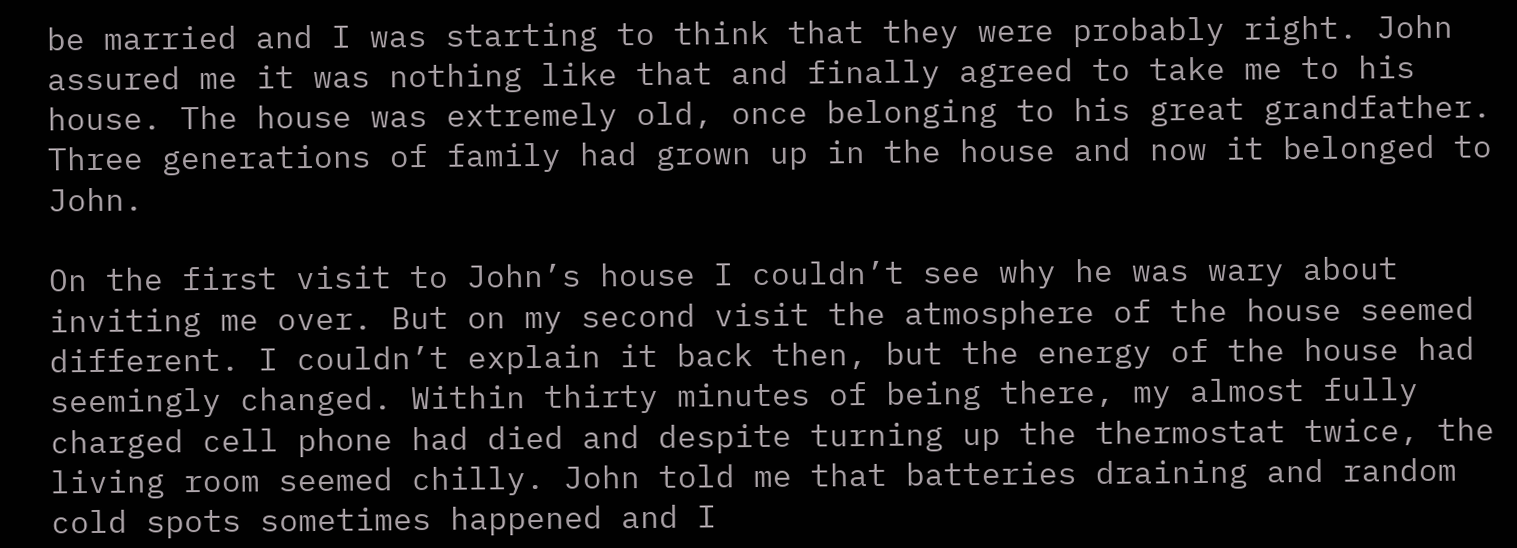be married and I was starting to think that they were probably right. John assured me it was nothing like that and finally agreed to take me to his house. The house was extremely old, once belonging to his great grandfather. Three generations of family had grown up in the house and now it belonged to John.

On the first visit to John’s house I couldn’t see why he was wary about inviting me over. But on my second visit the atmosphere of the house seemed different. I couldn’t explain it back then, but the energy of the house had seemingly changed. Within thirty minutes of being there, my almost fully charged cell phone had died and despite turning up the thermostat twice, the living room seemed chilly. John told me that batteries draining and random cold spots sometimes happened and I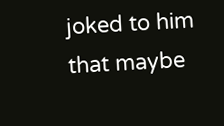joked to him that maybe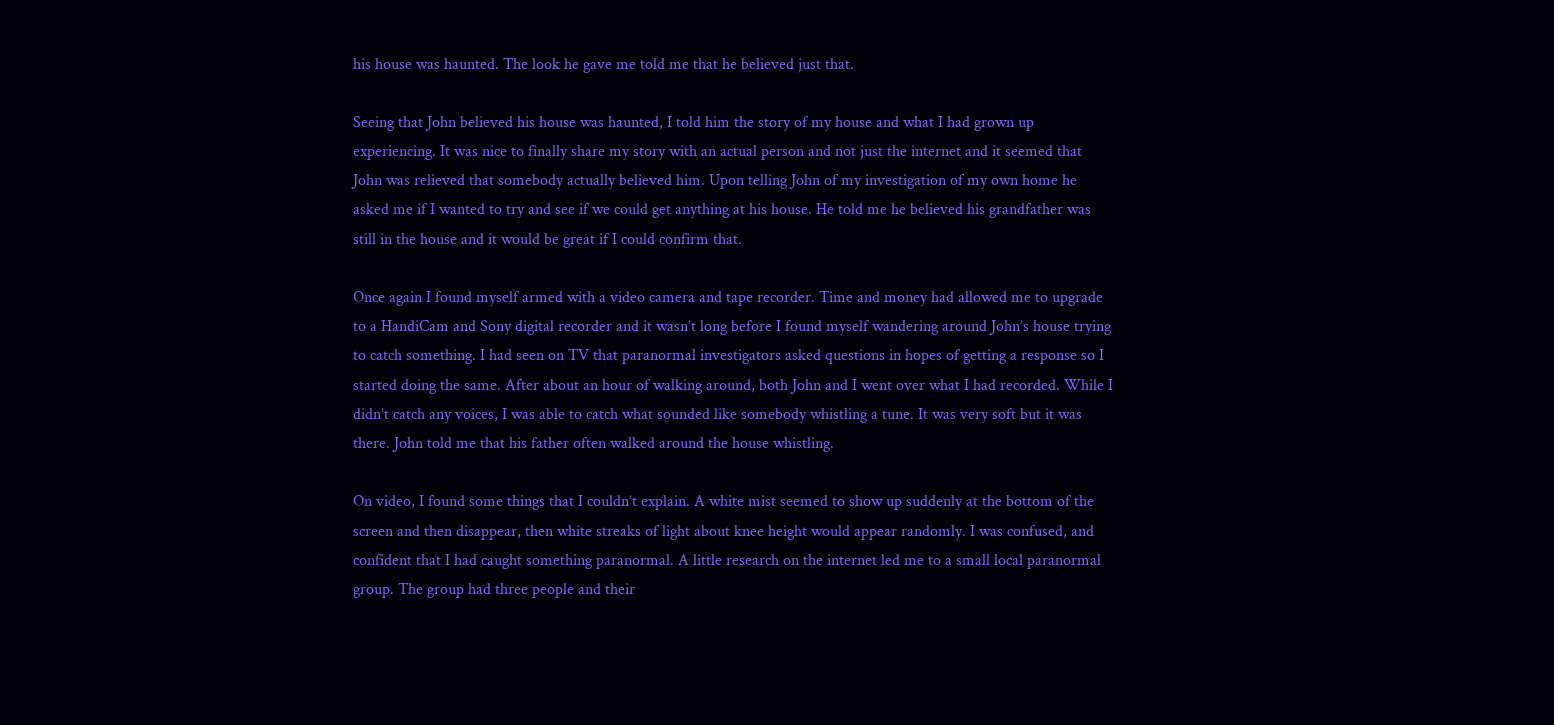his house was haunted. The look he gave me told me that he believed just that.

Seeing that John believed his house was haunted, I told him the story of my house and what I had grown up experiencing. It was nice to finally share my story with an actual person and not just the internet and it seemed that John was relieved that somebody actually believed him. Upon telling John of my investigation of my own home he asked me if I wanted to try and see if we could get anything at his house. He told me he believed his grandfather was still in the house and it would be great if I could confirm that.

Once again I found myself armed with a video camera and tape recorder. Time and money had allowed me to upgrade to a HandiCam and Sony digital recorder and it wasn’t long before I found myself wandering around John’s house trying to catch something. I had seen on TV that paranormal investigators asked questions in hopes of getting a response so I started doing the same. After about an hour of walking around, both John and I went over what I had recorded. While I didn’t catch any voices, I was able to catch what sounded like somebody whistling a tune. It was very soft but it was there. John told me that his father often walked around the house whistling.

On video, I found some things that I couldn’t explain. A white mist seemed to show up suddenly at the bottom of the screen and then disappear, then white streaks of light about knee height would appear randomly. I was confused, and confident that I had caught something paranormal. A little research on the internet led me to a small local paranormal group. The group had three people and their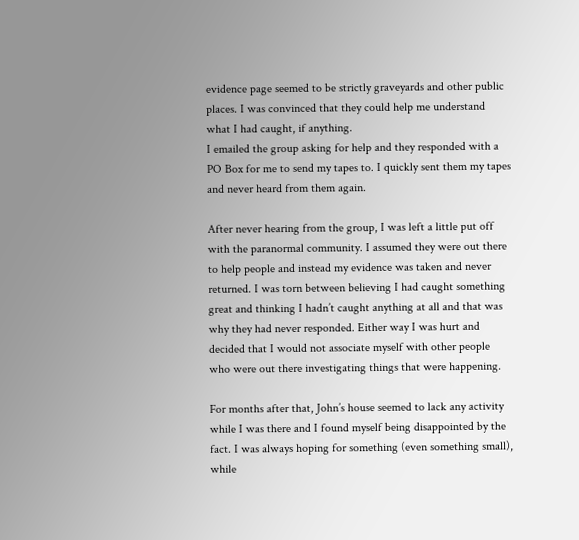evidence page seemed to be strictly graveyards and other public places. I was convinced that they could help me understand what I had caught, if anything.
I emailed the group asking for help and they responded with a PO Box for me to send my tapes to. I quickly sent them my tapes and never heard from them again.

After never hearing from the group, I was left a little put off with the paranormal community. I assumed they were out there to help people and instead my evidence was taken and never returned. I was torn between believing I had caught something great and thinking I hadn’t caught anything at all and that was why they had never responded. Either way I was hurt and decided that I would not associate myself with other people who were out there investigating things that were happening.

For months after that, John’s house seemed to lack any activity while I was there and I found myself being disappointed by the fact. I was always hoping for something (even something small), while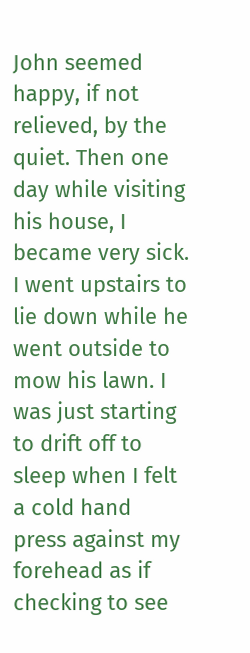John seemed happy, if not relieved, by the quiet. Then one day while visiting his house, I became very sick. I went upstairs to lie down while he went outside to mow his lawn. I was just starting to drift off to sleep when I felt a cold hand press against my forehead as if checking to see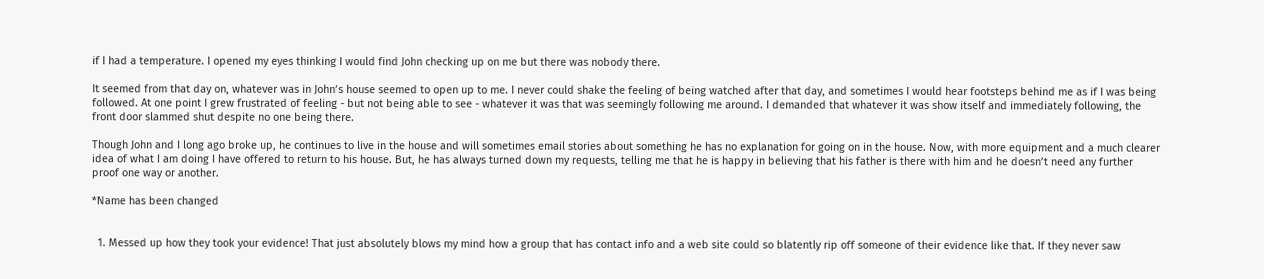if I had a temperature. I opened my eyes thinking I would find John checking up on me but there was nobody there.

It seemed from that day on, whatever was in John’s house seemed to open up to me. I never could shake the feeling of being watched after that day, and sometimes I would hear footsteps behind me as if I was being followed. At one point I grew frustrated of feeling - but not being able to see - whatever it was that was seemingly following me around. I demanded that whatever it was show itself and immediately following, the front door slammed shut despite no one being there.

Though John and I long ago broke up, he continues to live in the house and will sometimes email stories about something he has no explanation for going on in the house. Now, with more equipment and a much clearer idea of what I am doing I have offered to return to his house. But, he has always turned down my requests, telling me that he is happy in believing that his father is there with him and he doesn’t need any further proof one way or another.

*Name has been changed


  1. Messed up how they took your evidence! That just absolutely blows my mind how a group that has contact info and a web site could so blatently rip off someone of their evidence like that. If they never saw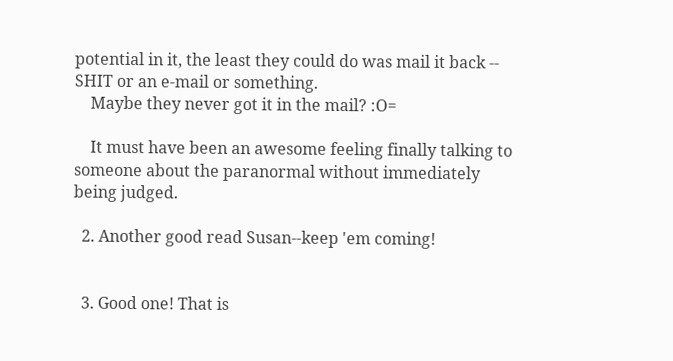potential in it, the least they could do was mail it back -- SHIT or an e-mail or something.
    Maybe they never got it in the mail? :O=

    It must have been an awesome feeling finally talking to someone about the paranormal without immediately being judged.

  2. Another good read Susan--keep 'em coming!


  3. Good one! That is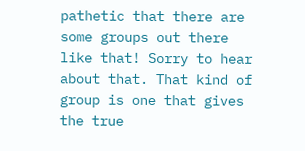pathetic that there are some groups out there like that! Sorry to hear about that. That kind of group is one that gives the true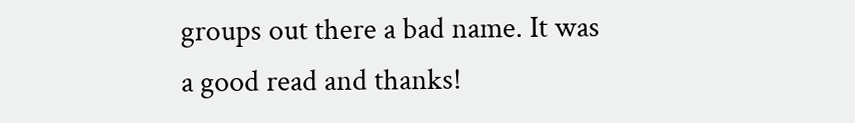groups out there a bad name. It was a good read and thanks!